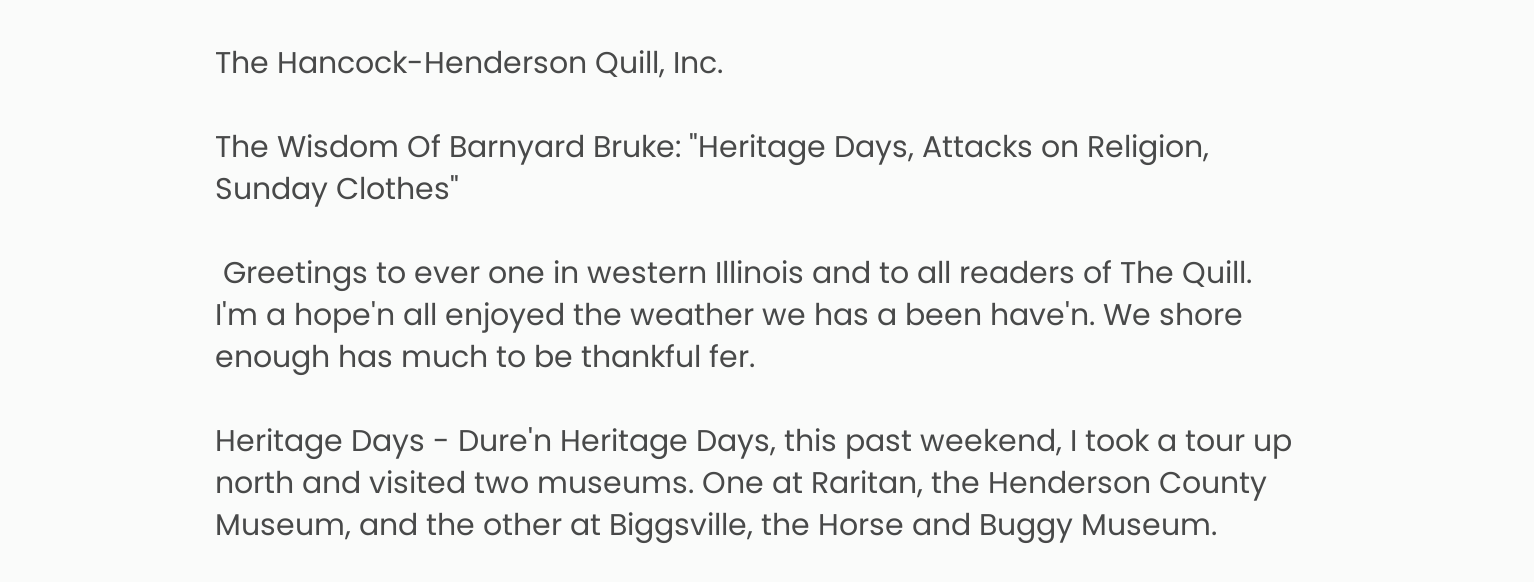The Hancock-Henderson Quill, Inc.

The Wisdom Of Barnyard Bruke: "Heritage Days, Attacks on Religion, Sunday Clothes"

 Greetings to ever one in western Illinois and to all readers of The Quill. I'm a hope'n all enjoyed the weather we has a been have'n. We shore enough has much to be thankful fer.

Heritage Days - Dure'n Heritage Days, this past weekend, I took a tour up north and visited two museums. One at Raritan, the Henderson County Museum, and the other at Biggsville, the Horse and Buggy Museum.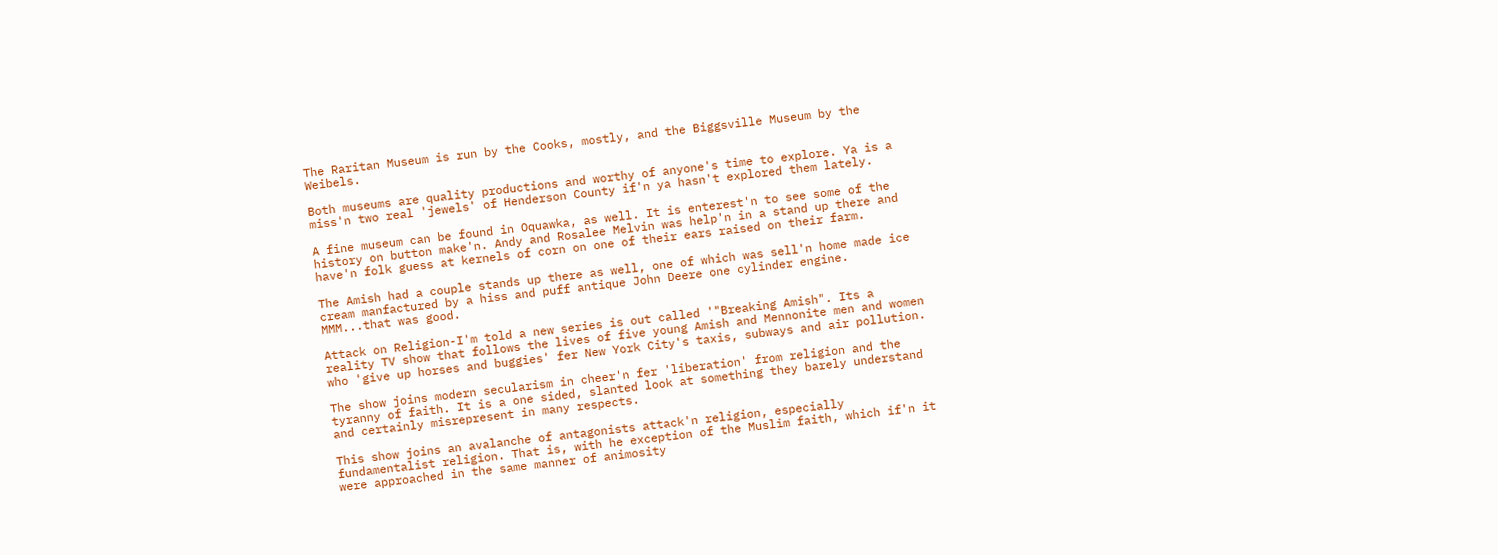The Raritan Museum is run by the Cooks, mostly, and the Biggsville Museum by the Weibels.

Both museums are quality productions and worthy of anyone's time to explore. Ya is a miss'n two real 'jewels' of Henderson County if'n ya hasn't explored them lately.

A fine museum can be found in Oquawka, as well. It is enterest'n to see some of the history on button make'n. Andy and Rosalee Melvin was help'n in a stand up there and have'n folk guess at kernels of corn on one of their ears raised on their farm.

The Amish had a couple stands up there as well, one of which was sell'n home made ice cream manfactured by a hiss and puff antique John Deere one cylinder engine. MMM...that was good.

Attack on Religion-I'm told a new series is out called '"Breaking Amish". Its a reality TV show that follows the lives of five young Amish and Mennonite men and women who 'give up horses and buggies' fer New York City's taxis, subways and air pollution.

The show joins modern secularism in cheer'n fer 'liberation' from religion and the tyranny of faith. It is a one sided, slanted look at something they barely understand and certainly misrepresent in many respects.

This show joins an avalanche of antagonists attack'n religion, especially fundamentalist religion. That is, with he exception of the Muslim faith, which if'n it were approached in the same manner of animosity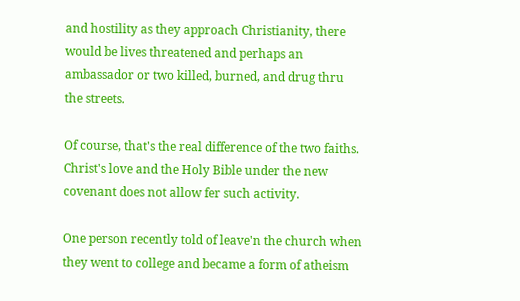and hostility as they approach Christianity, there would be lives threatened and perhaps an ambassador or two killed, burned, and drug thru the streets.

Of course, that's the real difference of the two faiths. Christ's love and the Holy Bible under the new covenant does not allow fer such activity.

One person recently told of leave'n the church when they went to college and became a form of atheism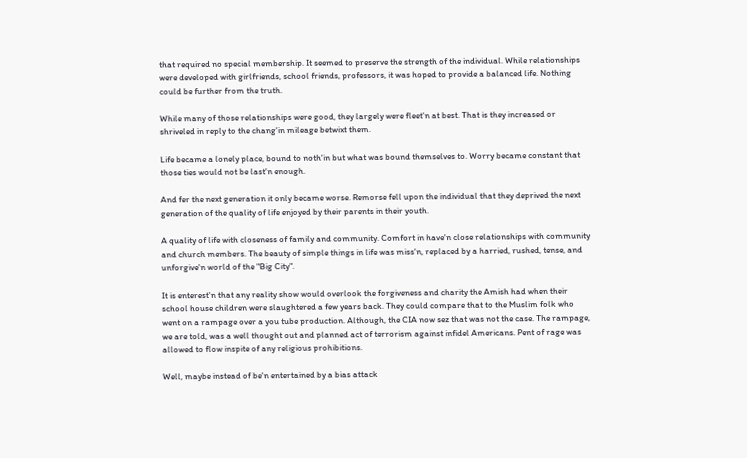that required no special membership. It seemed to preserve the strength of the individual. While relationships were developed with girlfriends, school friends, professors, it was hoped to provide a balanced life. Nothing could be further from the truth.

While many of those relationships were good, they largely were fleet'n at best. That is they increased or shriveled in reply to the chang'in mileage betwixt them.

Life became a lonely place, bound to noth'in but what was bound themselves to. Worry became constant that those ties would not be last'n enough.

And fer the next generation it only became worse. Remorse fell upon the individual that they deprived the next generation of the quality of life enjoyed by their parents in their youth.

A quality of life with closeness of family and community. Comfort in have'n close relationships with community and church members. The beauty of simple things in life was miss'n, replaced by a harried, rushed, tense, and unforgive'n world of the "Big City".

It is enterest'n that any reality show would overlook the forgiveness and charity the Amish had when their school house children were slaughtered a few years back. They could compare that to the Muslim folk who went on a rampage over a you tube production. Although, the CIA now sez that was not the case. The rampage, we are told, was a well thought out and planned act of terrorism against infidel Americans. Pent of rage was allowed to flow inspite of any religious prohibitions.

Well, maybe instead of be'n entertained by a bias attack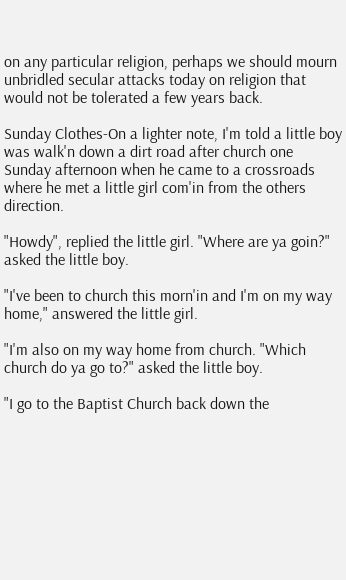on any particular religion, perhaps we should mourn unbridled secular attacks today on religion that would not be tolerated a few years back.

Sunday Clothes-On a lighter note, I'm told a little boy was walk'n down a dirt road after church one Sunday afternoon when he came to a crossroads where he met a little girl com'in from the others direction.

"Howdy", replied the little girl. "Where are ya goin?" asked the little boy.

"I've been to church this morn'in and I'm on my way home," answered the little girl.

"I'm also on my way home from church. "Which church do ya go to?" asked the little boy.

"I go to the Baptist Church back down the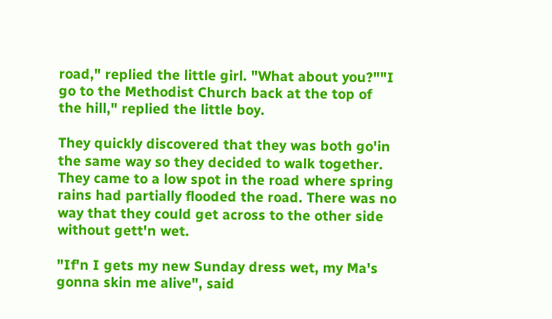road," replied the little girl. "What about you?""I go to the Methodist Church back at the top of the hill," replied the little boy.

They quickly discovered that they was both go'in the same way so they decided to walk together. They came to a low spot in the road where spring rains had partially flooded the road. There was no way that they could get across to the other side without gett'n wet.

"If'n I gets my new Sunday dress wet, my Ma's gonna skin me alive", said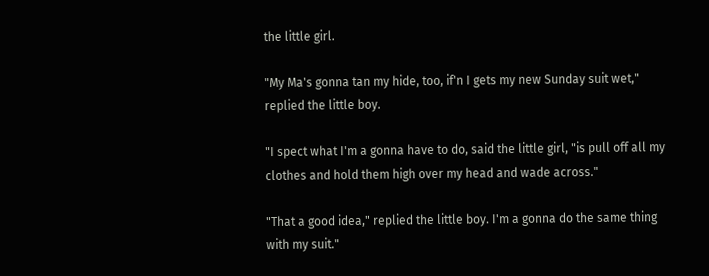the little girl.

"My Ma's gonna tan my hide, too, if'n I gets my new Sunday suit wet," replied the little boy.

"I spect what I'm a gonna have to do, said the little girl, "is pull off all my clothes and hold them high over my head and wade across."

"That a good idea," replied the little boy. I'm a gonna do the same thing with my suit."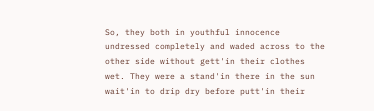So, they both in youthful innocence undressed completely and waded across to the other side without gett'in their clothes wet. They were a stand'in there in the sun wait'in to drip dry before putt'in their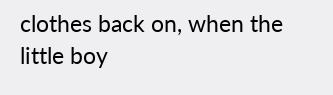clothes back on, when the little boy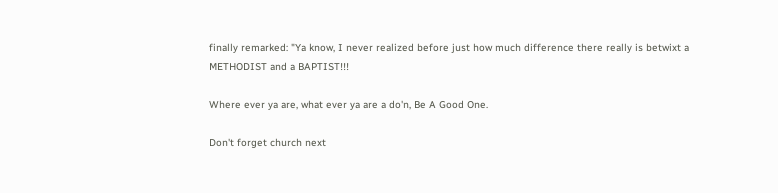finally remarked: "Ya know, I never realized before just how much difference there really is betwixt a METHODIST and a BAPTIST!!!

Where ever ya are, what ever ya are a do'n, Be A Good One.

Don't forget church next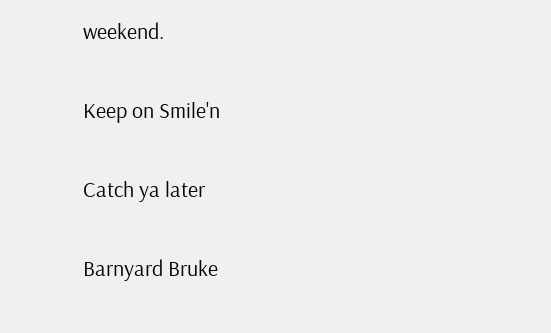weekend.

Keep on Smile'n

Catch ya later

Barnyard Bruke